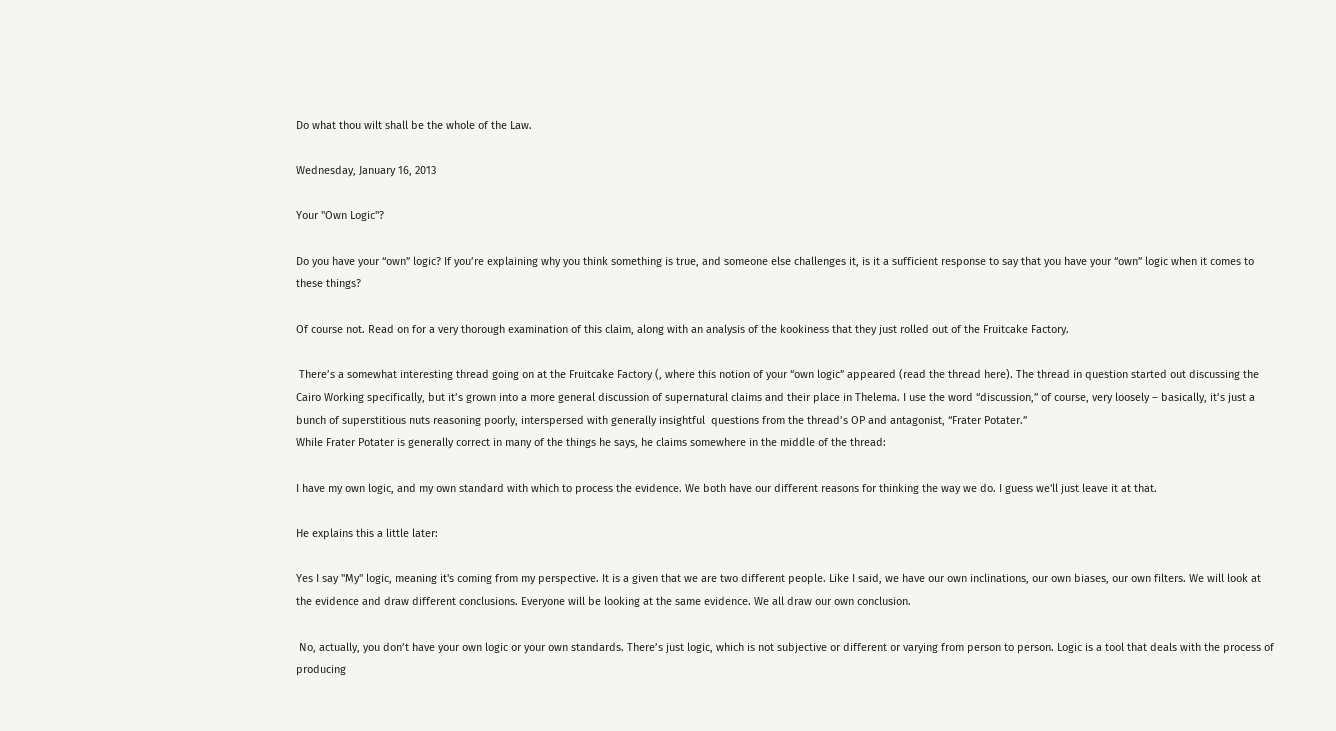Do what thou wilt shall be the whole of the Law.

Wednesday, January 16, 2013

Your "Own Logic"?

Do you have your “own” logic? If you’re explaining why you think something is true, and someone else challenges it, is it a sufficient response to say that you have your “own” logic when it comes to these things?

Of course not. Read on for a very thorough examination of this claim, along with an analysis of the kookiness that they just rolled out of the Fruitcake Factory.

 There’s a somewhat interesting thread going on at the Fruitcake Factory (, where this notion of your “own logic” appeared (read the thread here). The thread in question started out discussing the Cairo Working specifically, but it’s grown into a more general discussion of supernatural claims and their place in Thelema. I use the word “discussion,” of course, very loosely – basically, it’s just a bunch of superstitious nuts reasoning poorly, interspersed with generally insightful  questions from the thread’s OP and antagonist, “Frater Potater.”
While Frater Potater is generally correct in many of the things he says, he claims somewhere in the middle of the thread:

I have my own logic, and my own standard with which to process the evidence. We both have our different reasons for thinking the way we do. I guess we'll just leave it at that.

He explains this a little later:

Yes I say "My" logic, meaning it's coming from my perspective. It is a given that we are two different people. Like I said, we have our own inclinations, our own biases, our own filters. We will look at the evidence and draw different conclusions. Everyone will be looking at the same evidence. We all draw our own conclusion.

 No, actually, you don’t have your own logic or your own standards. There’s just logic, which is not subjective or different or varying from person to person. Logic is a tool that deals with the process of producing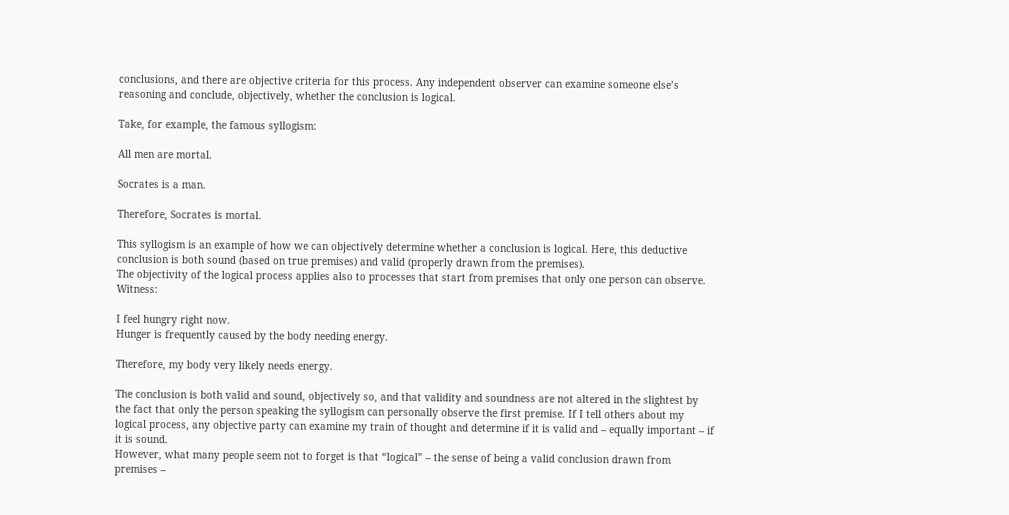conclusions, and there are objective criteria for this process. Any independent observer can examine someone else’s reasoning and conclude, objectively, whether the conclusion is logical.

Take, for example, the famous syllogism:

All men are mortal.

Socrates is a man.

Therefore, Socrates is mortal.

This syllogism is an example of how we can objectively determine whether a conclusion is logical. Here, this deductive conclusion is both sound (based on true premises) and valid (properly drawn from the premises).
The objectivity of the logical process applies also to processes that start from premises that only one person can observe. Witness:

I feel hungry right now.
Hunger is frequently caused by the body needing energy.

Therefore, my body very likely needs energy.

The conclusion is both valid and sound, objectively so, and that validity and soundness are not altered in the slightest by the fact that only the person speaking the syllogism can personally observe the first premise. If I tell others about my logical process, any objective party can examine my train of thought and determine if it is valid and – equally important – if it is sound.
However, what many people seem not to forget is that “logical” – the sense of being a valid conclusion drawn from premises –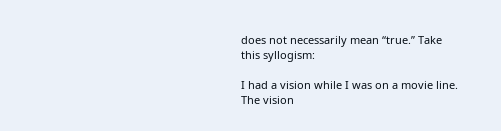does not necessarily mean “true.” Take this syllogism:

I had a vision while I was on a movie line.
The vision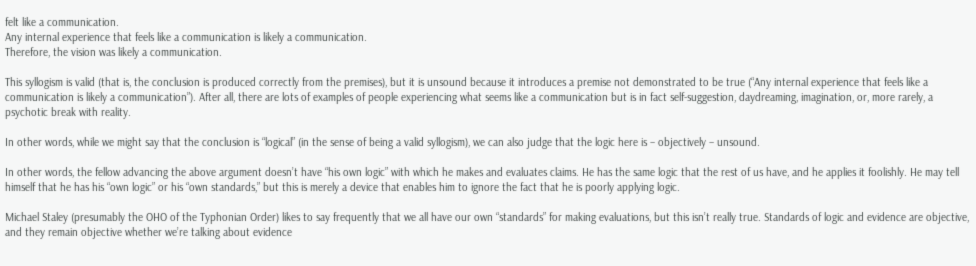felt like a communication.
Any internal experience that feels like a communication is likely a communication.
Therefore, the vision was likely a communication.

This syllogism is valid (that is, the conclusion is produced correctly from the premises), but it is unsound because it introduces a premise not demonstrated to be true (“Any internal experience that feels like a communication is likely a communication”). After all, there are lots of examples of people experiencing what seems like a communication but is in fact self-suggestion, daydreaming, imagination, or, more rarely, a psychotic break with reality.

In other words, while we might say that the conclusion is “logical” (in the sense of being a valid syllogism), we can also judge that the logic here is – objectively – unsound.

In other words, the fellow advancing the above argument doesn’t have “his own logic” with which he makes and evaluates claims. He has the same logic that the rest of us have, and he applies it foolishly. He may tell himself that he has his “own logic” or his “own standards,” but this is merely a device that enables him to ignore the fact that he is poorly applying logic.

Michael Staley (presumably the OHO of the Typhonian Order) likes to say frequently that we all have our own “standards” for making evaluations, but this isn’t really true. Standards of logic and evidence are objective, and they remain objective whether we’re talking about evidence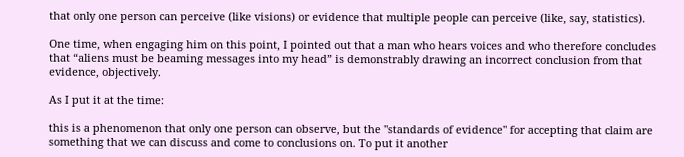that only one person can perceive (like visions) or evidence that multiple people can perceive (like, say, statistics).

One time, when engaging him on this point, I pointed out that a man who hears voices and who therefore concludes that “aliens must be beaming messages into my head” is demonstrably drawing an incorrect conclusion from that evidence, objectively.

As I put it at the time:

this is a phenomenon that only one person can observe, but the "standards of evidence" for accepting that claim are something that we can discuss and come to conclusions on. To put it another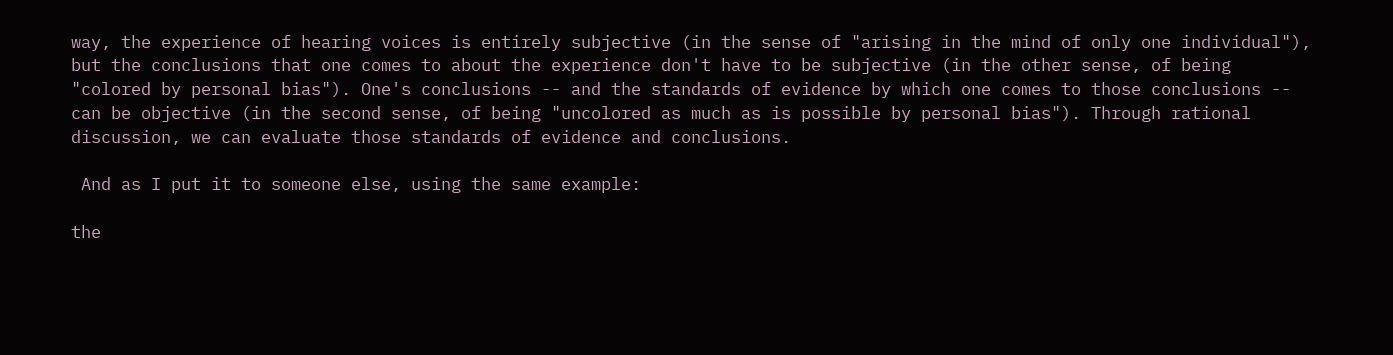way, the experience of hearing voices is entirely subjective (in the sense of "arising in the mind of only one individual"), but the conclusions that one comes to about the experience don't have to be subjective (in the other sense, of being "colored by personal bias"). One's conclusions -- and the standards of evidence by which one comes to those conclusions -- can be objective (in the second sense, of being "uncolored as much as is possible by personal bias"). Through rational discussion, we can evaluate those standards of evidence and conclusions.

 And as I put it to someone else, using the same example:

the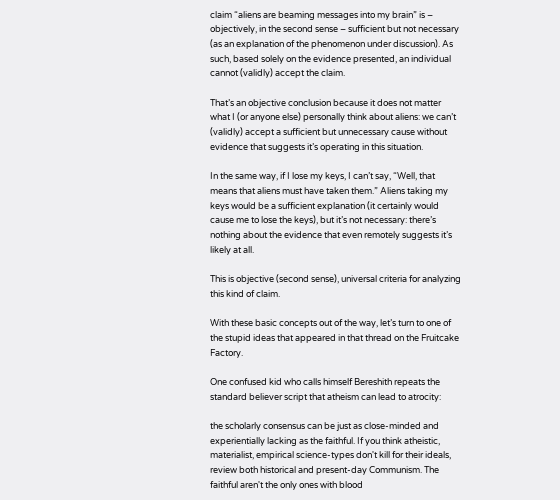claim “aliens are beaming messages into my brain” is – objectively, in the second sense – sufficient but not necessary (as an explanation of the phenomenon under discussion). As such, based solely on the evidence presented, an individual cannot (validly) accept the claim.

That’s an objective conclusion because it does not matter what I (or anyone else) personally think about aliens: we can’t (validly) accept a sufficient but unnecessary cause without evidence that suggests it’s operating in this situation.

In the same way, if I lose my keys, I can’t say, “Well, that means that aliens must have taken them.” Aliens taking my keys would be a sufficient explanation (it certainly would cause me to lose the keys), but it’s not necessary: there’s nothing about the evidence that even remotely suggests it’s likely at all.

This is objective (second sense), universal criteria for analyzing this kind of claim.

With these basic concepts out of the way, let’s turn to one of the stupid ideas that appeared in that thread on the Fruitcake Factory.

One confused kid who calls himself Bereshith repeats the standard believer script that atheism can lead to atrocity:

the scholarly consensus can be just as close-minded and experientially lacking as the faithful. If you think atheistic, materialist, empirical science-types don't kill for their ideals, review both historical and present-day Communism. The faithful aren't the only ones with blood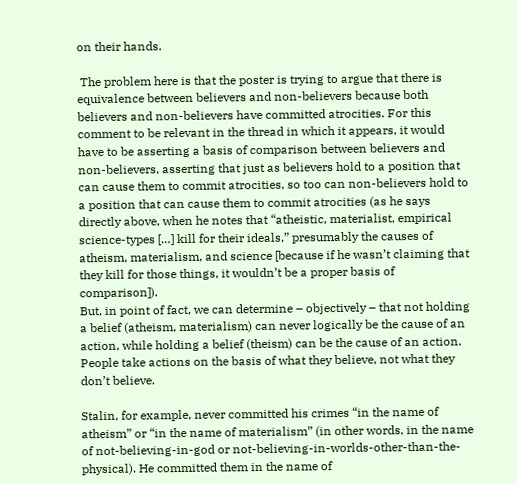on their hands.

 The problem here is that the poster is trying to argue that there is equivalence between believers and non-believers because both believers and non-believers have committed atrocities. For this comment to be relevant in the thread in which it appears, it would have to be asserting a basis of comparison between believers and non-believers, asserting that just as believers hold to a position that can cause them to commit atrocities, so too can non-believers hold to a position that can cause them to commit atrocities (as he says directly above, when he notes that “atheistic, materialist, empirical science-types […] kill for their ideals,” presumably the causes of atheism, materialism, and science [because if he wasn’t claiming that they kill for those things, it wouldn’t be a proper basis of comparison]).
But, in point of fact, we can determine – objectively – that not holding a belief (atheism, materialism) can never logically be the cause of an action, while holding a belief (theism) can be the cause of an action. People take actions on the basis of what they believe, not what they don’t believe.

Stalin, for example, never committed his crimes “in the name of atheism” or “in the name of materialism” (in other words, in the name of not-believing-in-god or not-believing-in-worlds-other-than-the-physical). He committed them in the name of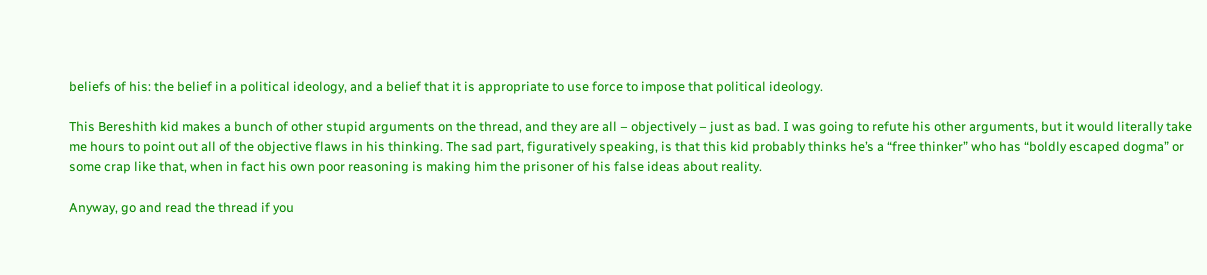beliefs of his: the belief in a political ideology, and a belief that it is appropriate to use force to impose that political ideology.

This Bereshith kid makes a bunch of other stupid arguments on the thread, and they are all – objectively – just as bad. I was going to refute his other arguments, but it would literally take me hours to point out all of the objective flaws in his thinking. The sad part, figuratively speaking, is that this kid probably thinks he’s a “free thinker” who has “boldly escaped dogma” or some crap like that, when in fact his own poor reasoning is making him the prisoner of his false ideas about reality.

Anyway, go and read the thread if you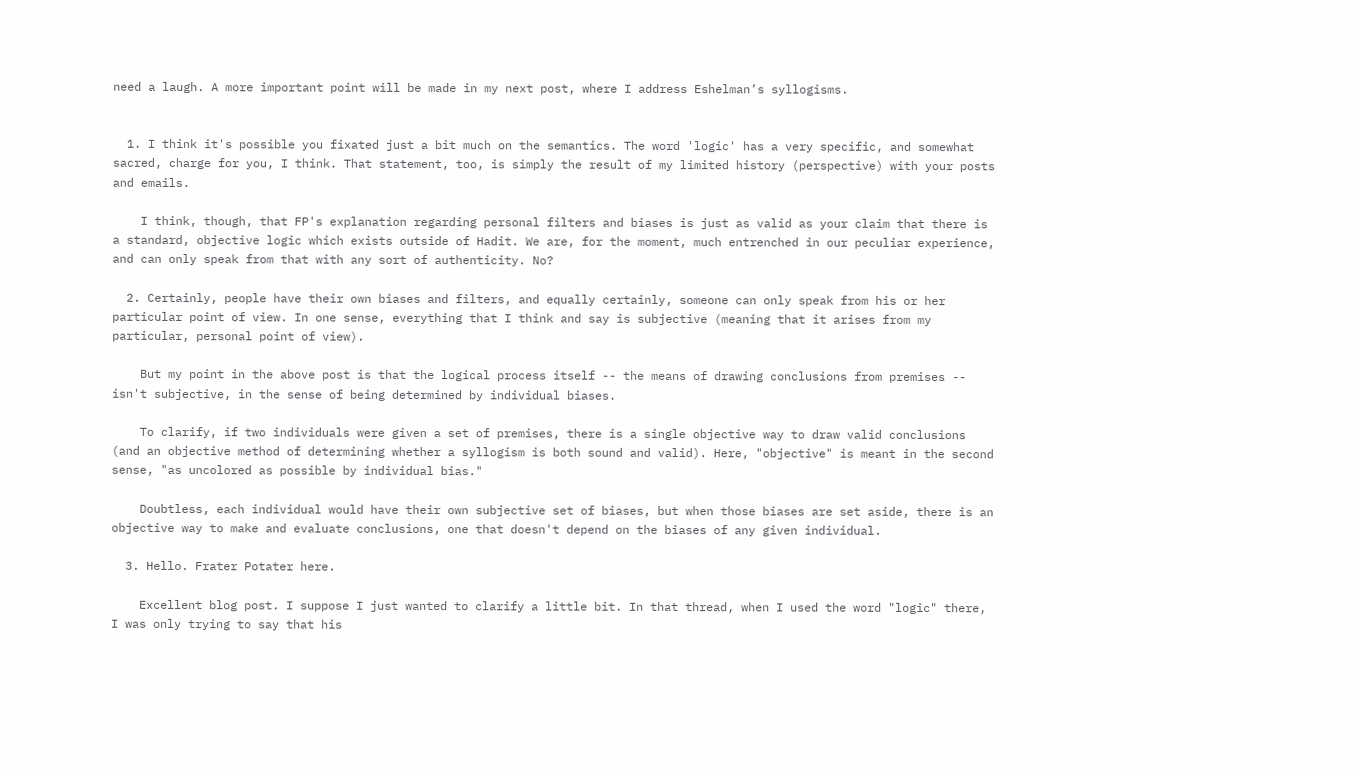need a laugh. A more important point will be made in my next post, where I address Eshelman’s syllogisms.


  1. I think it's possible you fixated just a bit much on the semantics. The word 'logic' has a very specific, and somewhat sacred, charge for you, I think. That statement, too, is simply the result of my limited history (perspective) with your posts and emails.

    I think, though, that FP's explanation regarding personal filters and biases is just as valid as your claim that there is a standard, objective logic which exists outside of Hadit. We are, for the moment, much entrenched in our peculiar experience, and can only speak from that with any sort of authenticity. No?

  2. Certainly, people have their own biases and filters, and equally certainly, someone can only speak from his or her particular point of view. In one sense, everything that I think and say is subjective (meaning that it arises from my particular, personal point of view).

    But my point in the above post is that the logical process itself -- the means of drawing conclusions from premises -- isn't subjective, in the sense of being determined by individual biases.

    To clarify, if two individuals were given a set of premises, there is a single objective way to draw valid conclusions (and an objective method of determining whether a syllogism is both sound and valid). Here, "objective" is meant in the second sense, "as uncolored as possible by individual bias."

    Doubtless, each individual would have their own subjective set of biases, but when those biases are set aside, there is an objective way to make and evaluate conclusions, one that doesn't depend on the biases of any given individual.

  3. Hello. Frater Potater here.

    Excellent blog post. I suppose I just wanted to clarify a little bit. In that thread, when I used the word "logic" there, I was only trying to say that his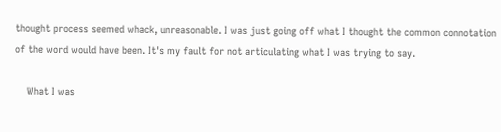thought process seemed whack, unreasonable. I was just going off what I thought the common connotation of the word would have been. It's my fault for not articulating what I was trying to say.

    What I was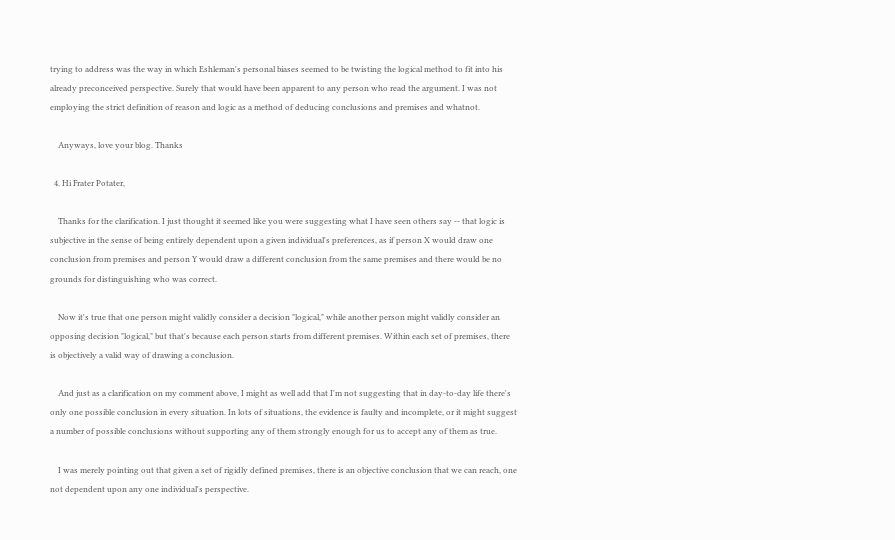trying to address was the way in which Eshleman's personal biases seemed to be twisting the logical method to fit into his already preconceived perspective. Surely that would have been apparent to any person who read the argument. I was not employing the strict definition of reason and logic as a method of deducing conclusions and premises and whatnot.

    Anyways, love your blog. Thanks

  4. Hi Frater Potater,

    Thanks for the clarification. I just thought it seemed like you were suggesting what I have seen others say -- that logic is subjective in the sense of being entirely dependent upon a given individual's preferences, as if person X would draw one conclusion from premises and person Y would draw a different conclusion from the same premises and there would be no grounds for distinguishing who was correct.

    Now it's true that one person might validly consider a decision "logical," while another person might validly consider an opposing decision "logical," but that's because each person starts from different premises. Within each set of premises, there is objectively a valid way of drawing a conclusion.

    And just as a clarification on my comment above, I might as well add that I'm not suggesting that in day-to-day life there's only one possible conclusion in every situation. In lots of situations, the evidence is faulty and incomplete, or it might suggest a number of possible conclusions without supporting any of them strongly enough for us to accept any of them as true.

    I was merely pointing out that given a set of rigidly defined premises, there is an objective conclusion that we can reach, one not dependent upon any one individual's perspective.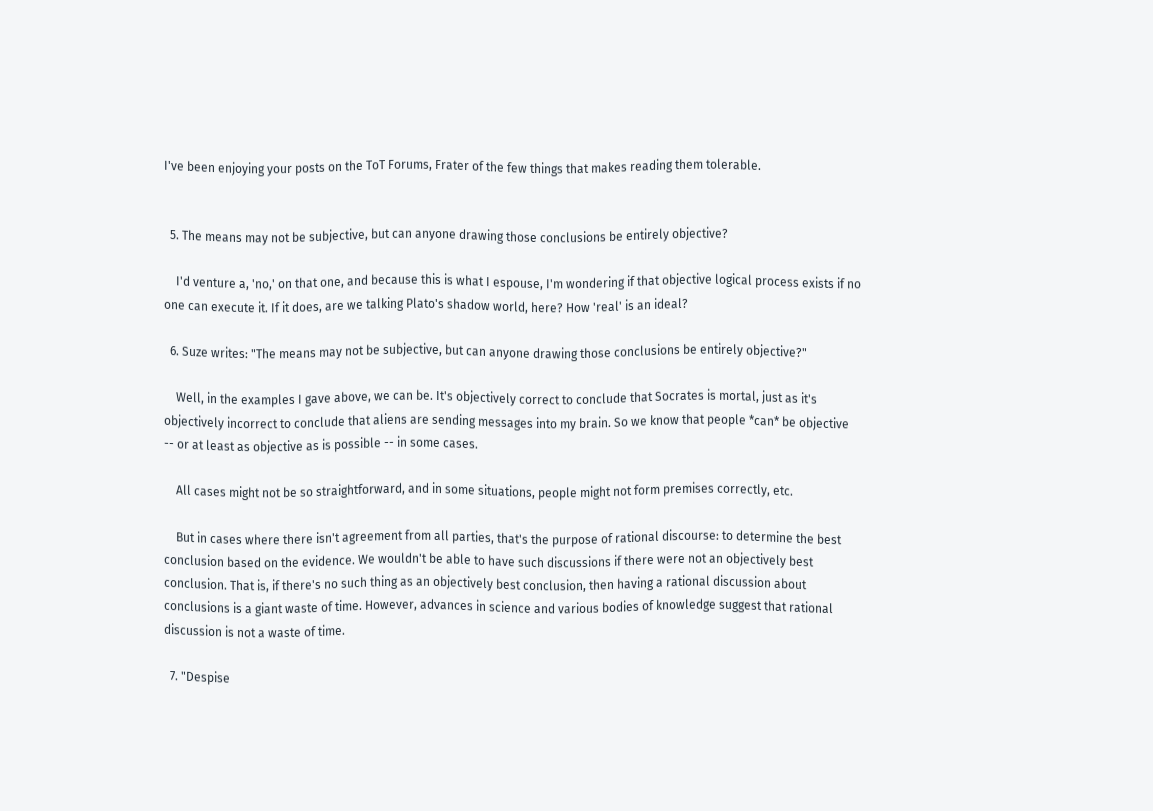I've been enjoying your posts on the ToT Forums, Frater of the few things that makes reading them tolerable.


  5. The means may not be subjective, but can anyone drawing those conclusions be entirely objective?

    I'd venture a, 'no,' on that one, and because this is what I espouse, I'm wondering if that objective logical process exists if no one can execute it. If it does, are we talking Plato's shadow world, here? How 'real' is an ideal?

  6. Suze writes: "The means may not be subjective, but can anyone drawing those conclusions be entirely objective?"

    Well, in the examples I gave above, we can be. It's objectively correct to conclude that Socrates is mortal, just as it's objectively incorrect to conclude that aliens are sending messages into my brain. So we know that people *can* be objective -- or at least as objective as is possible -- in some cases.

    All cases might not be so straightforward, and in some situations, people might not form premises correctly, etc.

    But in cases where there isn't agreement from all parties, that's the purpose of rational discourse: to determine the best conclusion based on the evidence. We wouldn't be able to have such discussions if there were not an objectively best conclusion. That is, if there's no such thing as an objectively best conclusion, then having a rational discussion about conclusions is a giant waste of time. However, advances in science and various bodies of knowledge suggest that rational discussion is not a waste of time.

  7. "Despise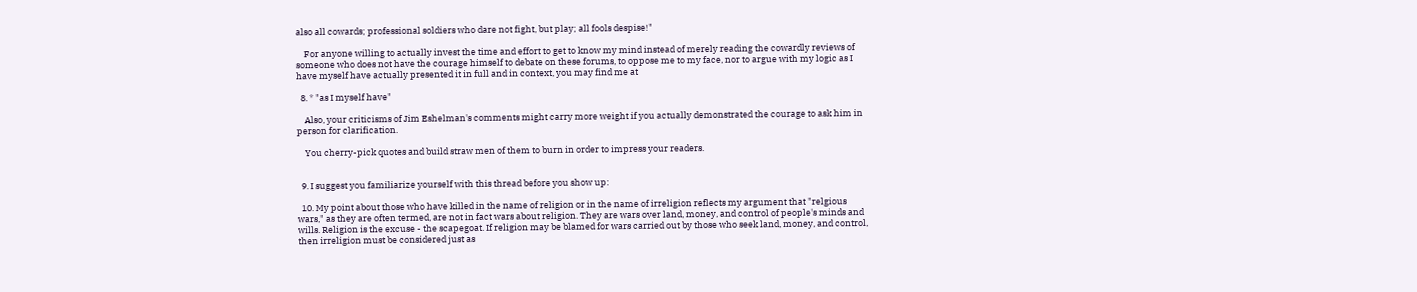also all cowards; professional soldiers who dare not fight, but play; all fools despise!"

    For anyone willing to actually invest the time and effort to get to know my mind instead of merely reading the cowardly reviews of someone who does not have the courage himself to debate on these forums, to oppose me to my face, nor to argue with my logic as I have myself have actually presented it in full and in context, you may find me at

  8. * "as I myself have"

    Also, your criticisms of Jim Eshelman's comments might carry more weight if you actually demonstrated the courage to ask him in person for clarification.

    You cherry-pick quotes and build straw men of them to burn in order to impress your readers.


  9. I suggest you familiarize yourself with this thread before you show up:

  10. My point about those who have killed in the name of religion or in the name of irreligion reflects my argument that "relgious wars," as they are often termed, are not in fact wars about religion. They are wars over land, money, and control of people's minds and wills. Religion is the excuse - the scapegoat. If religion may be blamed for wars carried out by those who seek land, money, and control, then irreligion must be considered just as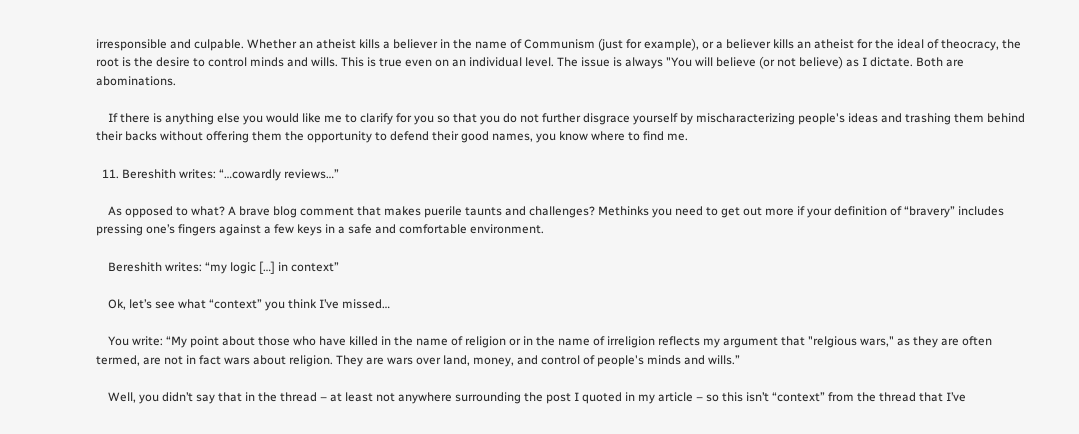irresponsible and culpable. Whether an atheist kills a believer in the name of Communism (just for example), or a believer kills an atheist for the ideal of theocracy, the root is the desire to control minds and wills. This is true even on an individual level. The issue is always "You will believe (or not believe) as I dictate. Both are abominations.

    If there is anything else you would like me to clarify for you so that you do not further disgrace yourself by mischaracterizing people's ideas and trashing them behind their backs without offering them the opportunity to defend their good names, you know where to find me.

  11. Bereshith writes: “…cowardly reviews…”

    As opposed to what? A brave blog comment that makes puerile taunts and challenges? Methinks you need to get out more if your definition of “bravery” includes pressing one’s fingers against a few keys in a safe and comfortable environment.

    Bereshith writes: “my logic […] in context”

    Ok, let’s see what “context” you think I’ve missed…

    You write: “My point about those who have killed in the name of religion or in the name of irreligion reflects my argument that "relgious wars," as they are often termed, are not in fact wars about religion. They are wars over land, money, and control of people's minds and wills.”

    Well, you didn’t say that in the thread – at least not anywhere surrounding the post I quoted in my article – so this isn’t “context” from the thread that I’ve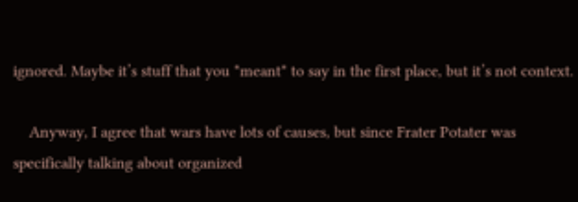ignored. Maybe it’s stuff that you *meant* to say in the first place, but it’s not context.

    Anyway, I agree that wars have lots of causes, but since Frater Potater was specifically talking about organized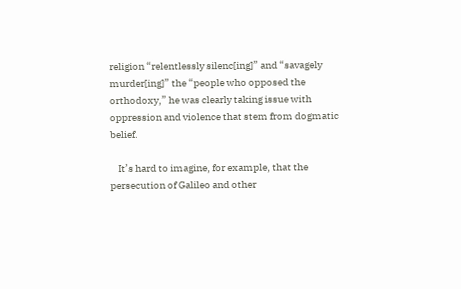religion “relentlessly silenc[ing]” and “savagely murder[ing]” the “people who opposed the orthodoxy,” he was clearly taking issue with oppression and violence that stem from dogmatic belief.

    It’s hard to imagine, for example, that the persecution of Galileo and other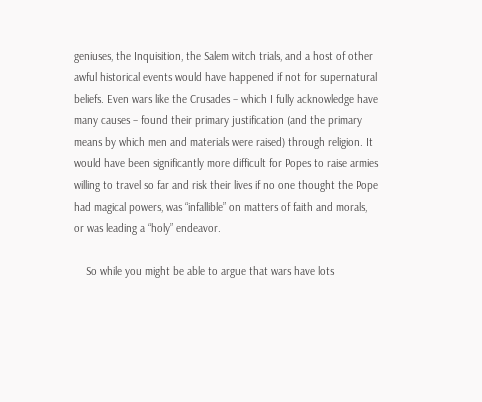geniuses, the Inquisition, the Salem witch trials, and a host of other awful historical events would have happened if not for supernatural beliefs. Even wars like the Crusades – which I fully acknowledge have many causes – found their primary justification (and the primary means by which men and materials were raised) through religion. It would have been significantly more difficult for Popes to raise armies willing to travel so far and risk their lives if no one thought the Pope had magical powers, was “infallible” on matters of faith and morals, or was leading a “holy” endeavor.

    So while you might be able to argue that wars have lots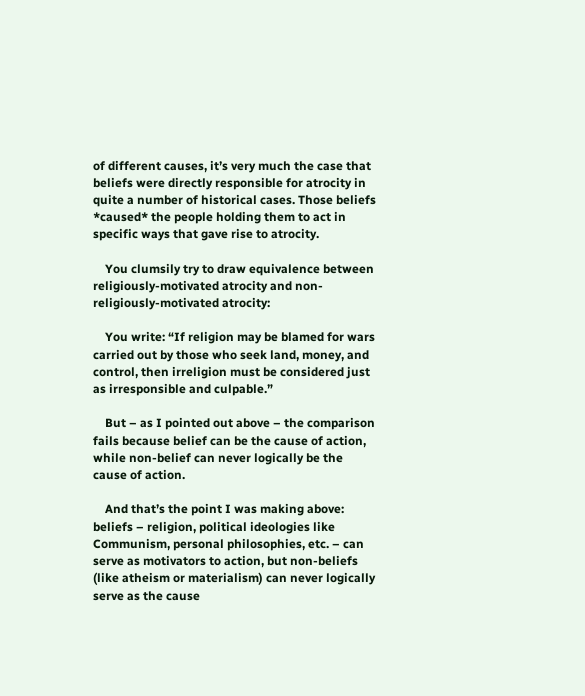of different causes, it’s very much the case that beliefs were directly responsible for atrocity in quite a number of historical cases. Those beliefs *caused* the people holding them to act in specific ways that gave rise to atrocity.

    You clumsily try to draw equivalence between religiously-motivated atrocity and non-religiously-motivated atrocity:

    You write: “If religion may be blamed for wars carried out by those who seek land, money, and control, then irreligion must be considered just as irresponsible and culpable.”

    But – as I pointed out above – the comparison fails because belief can be the cause of action, while non-belief can never logically be the cause of action.

    And that’s the point I was making above: beliefs – religion, political ideologies like Communism, personal philosophies, etc. – can serve as motivators to action, but non-beliefs (like atheism or materialism) can never logically serve as the cause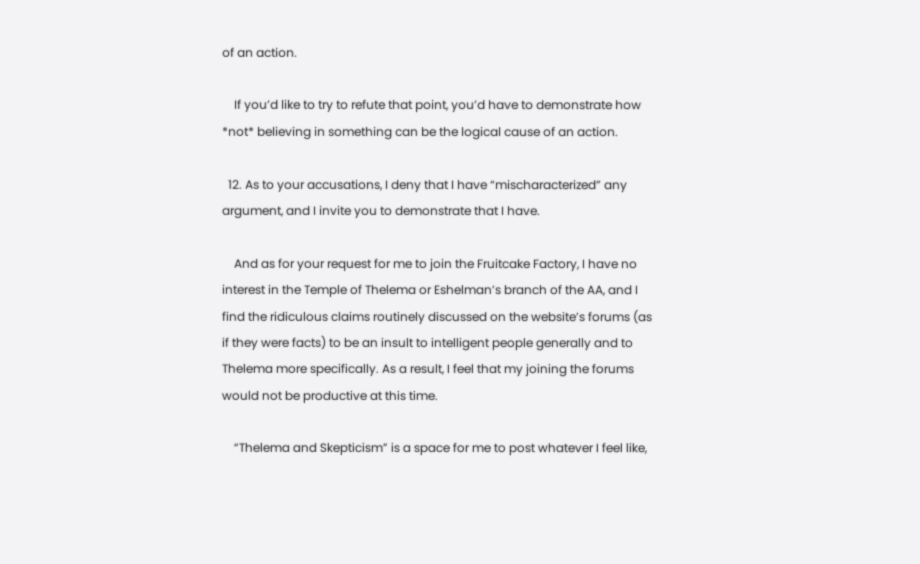of an action.

    If you’d like to try to refute that point, you’d have to demonstrate how *not* believing in something can be the logical cause of an action.

  12. As to your accusations, I deny that I have “mischaracterized” any argument, and I invite you to demonstrate that I have.

    And as for your request for me to join the Fruitcake Factory, I have no interest in the Temple of Thelema or Eshelman’s branch of the AA, and I find the ridiculous claims routinely discussed on the website’s forums (as if they were facts) to be an insult to intelligent people generally and to Thelema more specifically. As a result, I feel that my joining the forums would not be productive at this time.

    “Thelema and Skepticism” is a space for me to post whatever I feel like,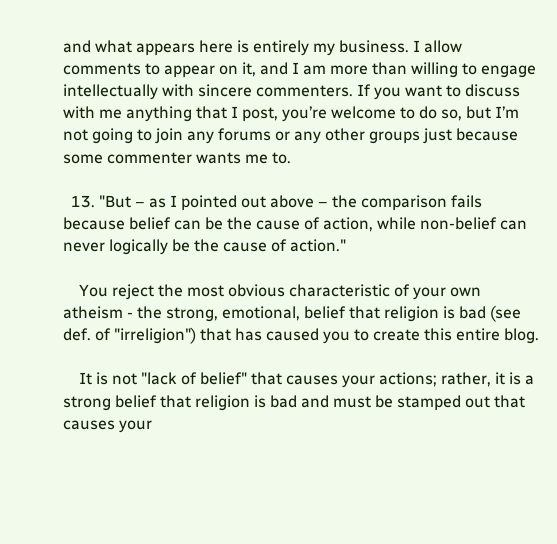and what appears here is entirely my business. I allow comments to appear on it, and I am more than willing to engage intellectually with sincere commenters. If you want to discuss with me anything that I post, you’re welcome to do so, but I’m not going to join any forums or any other groups just because some commenter wants me to.

  13. "But – as I pointed out above – the comparison fails because belief can be the cause of action, while non-belief can never logically be the cause of action."

    You reject the most obvious characteristic of your own atheism - the strong, emotional, belief that religion is bad (see def. of "irreligion") that has caused you to create this entire blog.

    It is not "lack of belief" that causes your actions; rather, it is a strong belief that religion is bad and must be stamped out that causes your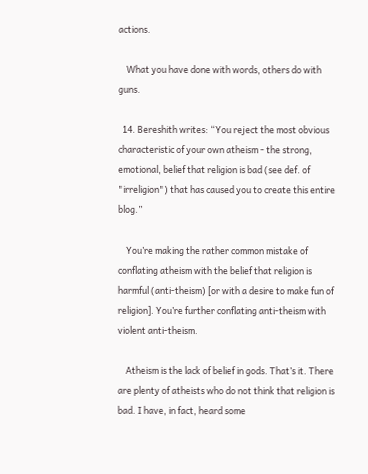actions.

    What you have done with words, others do with guns.

  14. Bereshith writes: “You reject the most obvious characteristic of your own atheism - the strong, emotional, belief that religion is bad (see def. of "irreligion") that has caused you to create this entire blog.”

    You’re making the rather common mistake of conflating atheism with the belief that religion is harmful (anti-theism) [or with a desire to make fun of religion]. You’re further conflating anti-theism with violent anti-theism.

    Atheism is the lack of belief in gods. That’s it. There are plenty of atheists who do not think that religion is bad. I have, in fact, heard some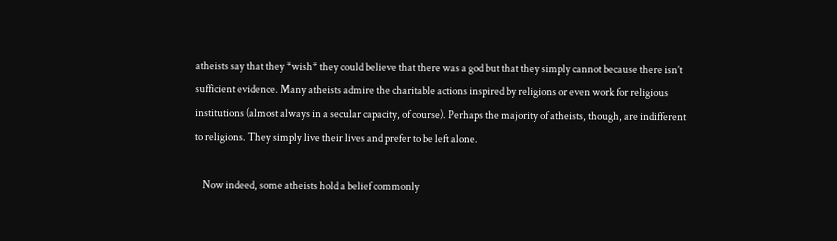atheists say that they *wish* they could believe that there was a god but that they simply cannot because there isn’t sufficient evidence. Many atheists admire the charitable actions inspired by religions or even work for religious institutions (almost always in a secular capacity, of course). Perhaps the majority of atheists, though, are indifferent to religions. They simply live their lives and prefer to be left alone.

    Now indeed, some atheists hold a belief commonly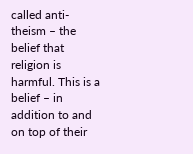called anti-theism – the belief that religion is harmful. This is a belief – in addition to and on top of their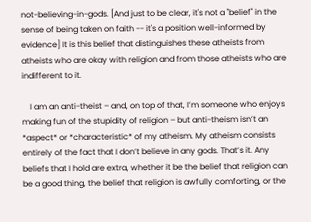not-believing-in-gods. [And just to be clear, it's not a "belief" in the sense of being taken on faith -- it's a position well-informed by evidence] It is this belief that distinguishes these atheists from atheists who are okay with religion and from those atheists who are indifferent to it.

    I am an anti-theist – and, on top of that, I’m someone who enjoys making fun of the stupidity of religion – but anti-theism isn’t an *aspect* or *characteristic* of my atheism. My atheism consists entirely of the fact that I don’t believe in any gods. That’s it. Any beliefs that I hold are extra, whether it be the belief that religion can be a good thing, the belief that religion is awfully comforting, or the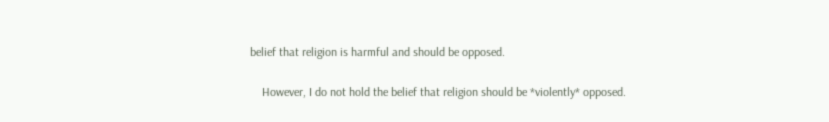belief that religion is harmful and should be opposed.

    However, I do not hold the belief that religion should be *violently* opposed.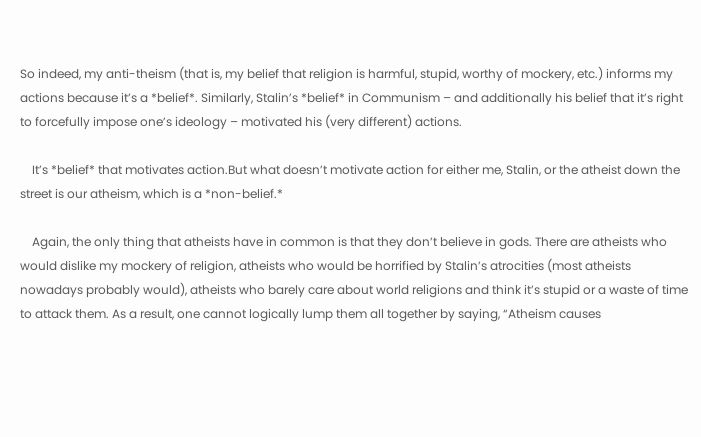So indeed, my anti-theism (that is, my belief that religion is harmful, stupid, worthy of mockery, etc.) informs my actions because it’s a *belief*. Similarly, Stalin’s *belief* in Communism – and additionally his belief that it’s right to forcefully impose one’s ideology – motivated his (very different) actions.

    It’s *belief* that motivates action.But what doesn’t motivate action for either me, Stalin, or the atheist down the street is our atheism, which is a *non-belief.*

    Again, the only thing that atheists have in common is that they don’t believe in gods. There are atheists who would dislike my mockery of religion, atheists who would be horrified by Stalin’s atrocities (most atheists nowadays probably would), atheists who barely care about world religions and think it’s stupid or a waste of time to attack them. As a result, one cannot logically lump them all together by saying, “Atheism causes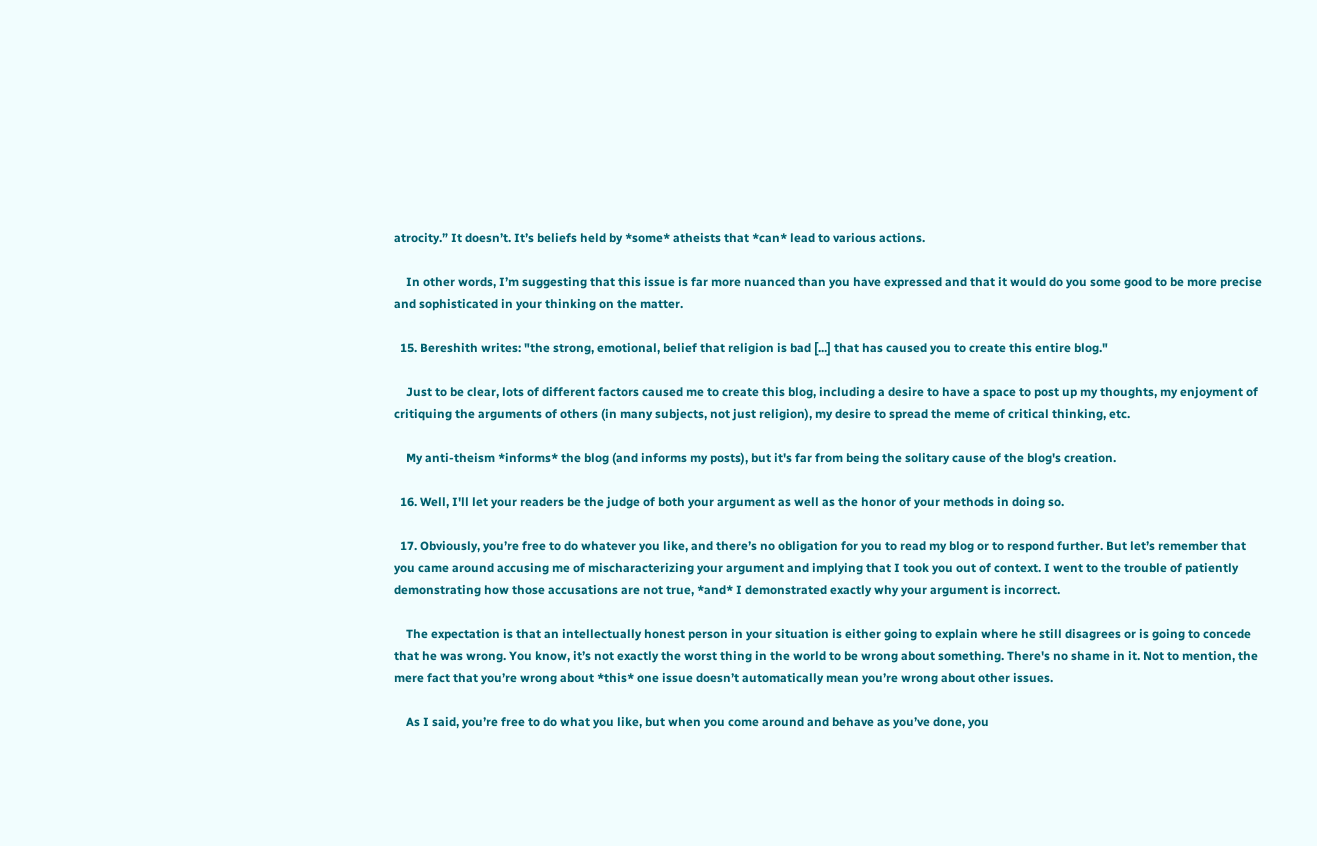atrocity.” It doesn’t. It’s beliefs held by *some* atheists that *can* lead to various actions.

    In other words, I’m suggesting that this issue is far more nuanced than you have expressed and that it would do you some good to be more precise and sophisticated in your thinking on the matter.

  15. Bereshith writes: "the strong, emotional, belief that religion is bad [...] that has caused you to create this entire blog."

    Just to be clear, lots of different factors caused me to create this blog, including a desire to have a space to post up my thoughts, my enjoyment of critiquing the arguments of others (in many subjects, not just religion), my desire to spread the meme of critical thinking, etc.

    My anti-theism *informs* the blog (and informs my posts), but it's far from being the solitary cause of the blog's creation.

  16. Well, I'll let your readers be the judge of both your argument as well as the honor of your methods in doing so.

  17. Obviously, you’re free to do whatever you like, and there’s no obligation for you to read my blog or to respond further. But let’s remember that you came around accusing me of mischaracterizing your argument and implying that I took you out of context. I went to the trouble of patiently demonstrating how those accusations are not true, *and* I demonstrated exactly why your argument is incorrect.

    The expectation is that an intellectually honest person in your situation is either going to explain where he still disagrees or is going to concede that he was wrong. You know, it’s not exactly the worst thing in the world to be wrong about something. There's no shame in it. Not to mention, the mere fact that you’re wrong about *this* one issue doesn’t automatically mean you’re wrong about other issues.

    As I said, you’re free to do what you like, but when you come around and behave as you’ve done, you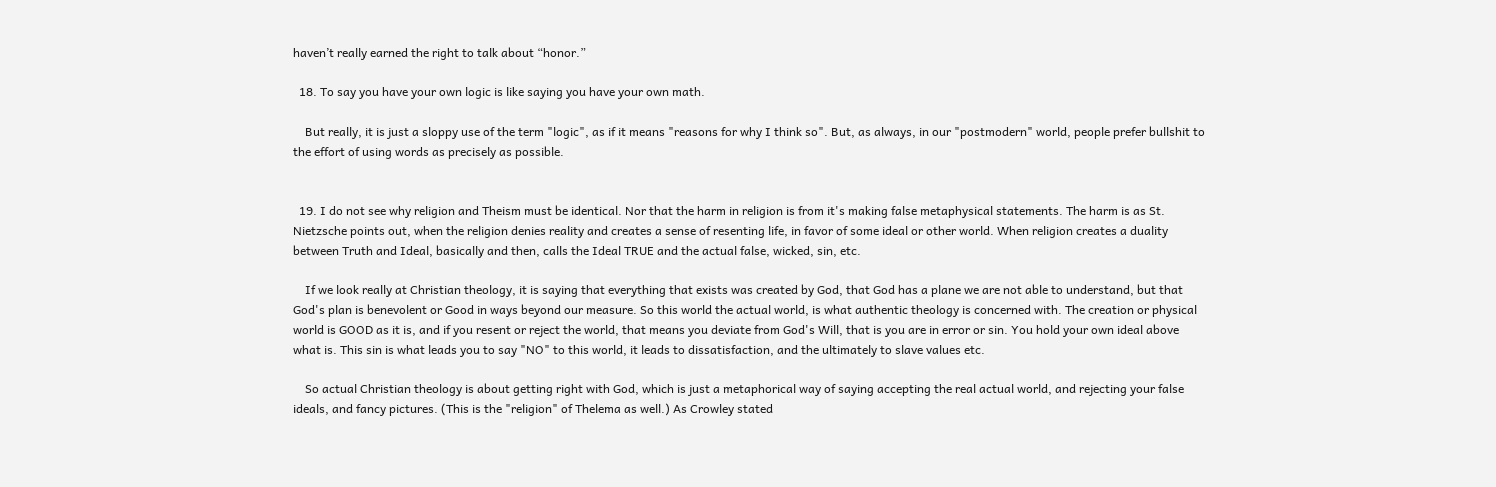haven’t really earned the right to talk about “honor.”

  18. To say you have your own logic is like saying you have your own math.

    But really, it is just a sloppy use of the term "logic", as if it means "reasons for why I think so". But, as always, in our "postmodern" world, people prefer bullshit to the effort of using words as precisely as possible.


  19. I do not see why religion and Theism must be identical. Nor that the harm in religion is from it's making false metaphysical statements. The harm is as St. Nietzsche points out, when the religion denies reality and creates a sense of resenting life, in favor of some ideal or other world. When religion creates a duality between Truth and Ideal, basically and then, calls the Ideal TRUE and the actual false, wicked, sin, etc.

    If we look really at Christian theology, it is saying that everything that exists was created by God, that God has a plane we are not able to understand, but that God's plan is benevolent or Good in ways beyond our measure. So this world the actual world, is what authentic theology is concerned with. The creation or physical world is GOOD as it is, and if you resent or reject the world, that means you deviate from God's Will, that is you are in error or sin. You hold your own ideal above what is. This sin is what leads you to say "NO" to this world, it leads to dissatisfaction, and the ultimately to slave values etc.

    So actual Christian theology is about getting right with God, which is just a metaphorical way of saying accepting the real actual world, and rejecting your false ideals, and fancy pictures. (This is the "religion" of Thelema as well.) As Crowley stated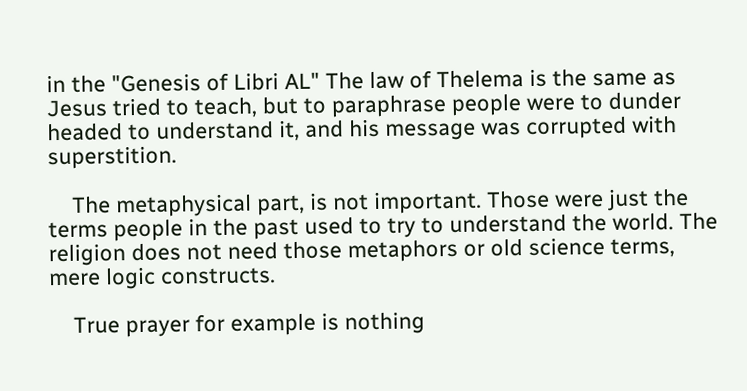in the "Genesis of Libri AL" The law of Thelema is the same as Jesus tried to teach, but to paraphrase people were to dunder headed to understand it, and his message was corrupted with superstition.

    The metaphysical part, is not important. Those were just the terms people in the past used to try to understand the world. The religion does not need those metaphors or old science terms, mere logic constructs.

    True prayer for example is nothing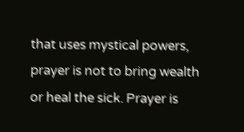that uses mystical powers, prayer is not to bring wealth or heal the sick. Prayer is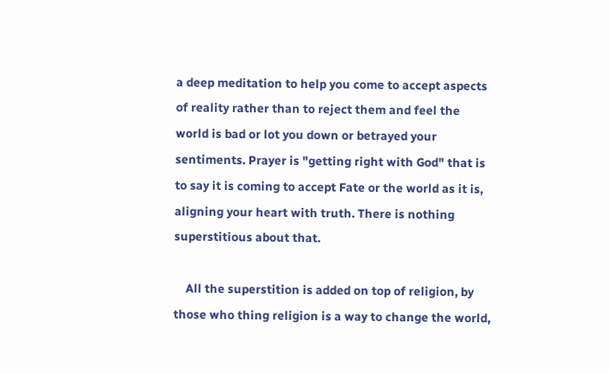a deep meditation to help you come to accept aspects of reality rather than to reject them and feel the world is bad or lot you down or betrayed your sentiments. Prayer is "getting right with God" that is to say it is coming to accept Fate or the world as it is, aligning your heart with truth. There is nothing superstitious about that.

    All the superstition is added on top of religion, by those who thing religion is a way to change the world,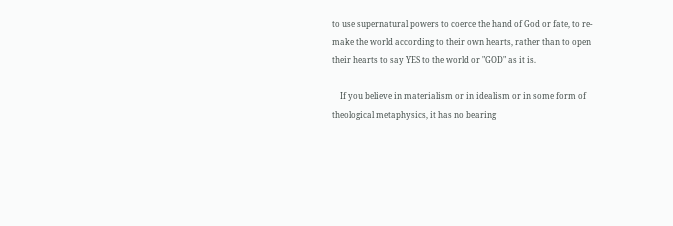to use supernatural powers to coerce the hand of God or fate, to re-make the world according to their own hearts, rather than to open their hearts to say YES to the world or "GOD" as it is.

    If you believe in materialism or in idealism or in some form of theological metaphysics, it has no bearing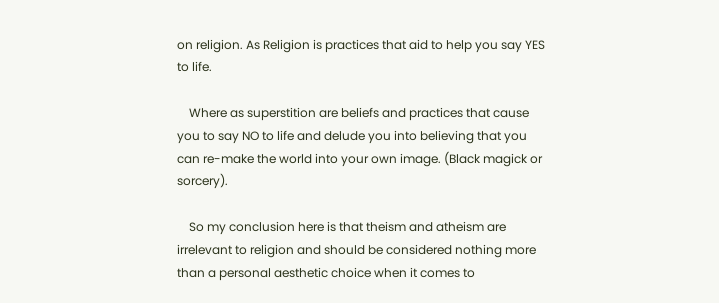on religion. As Religion is practices that aid to help you say YES to life.

    Where as superstition are beliefs and practices that cause you to say NO to life and delude you into believing that you can re-make the world into your own image. (Black magick or sorcery).

    So my conclusion here is that theism and atheism are irrelevant to religion and should be considered nothing more than a personal aesthetic choice when it comes to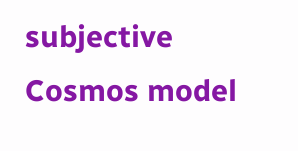subjective Cosmos model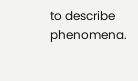to describe phenomena.